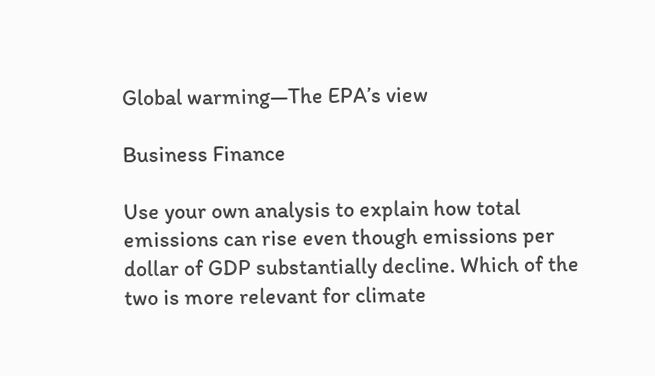Global warming—The EPA’s view

Business Finance

Use your own analysis to explain how total emissions can rise even though emissions per dollar of GDP substantially decline. Which of the two is more relevant for climate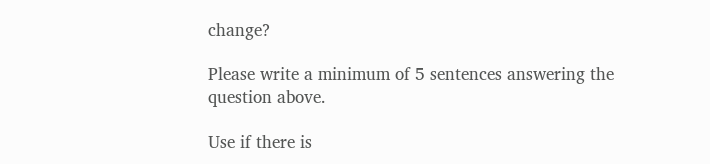change?

Please write a minimum of 5 sentences answering the question above.

Use if there is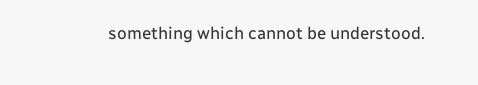something which cannot be understood.